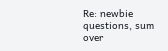Re: newbie questions, sum over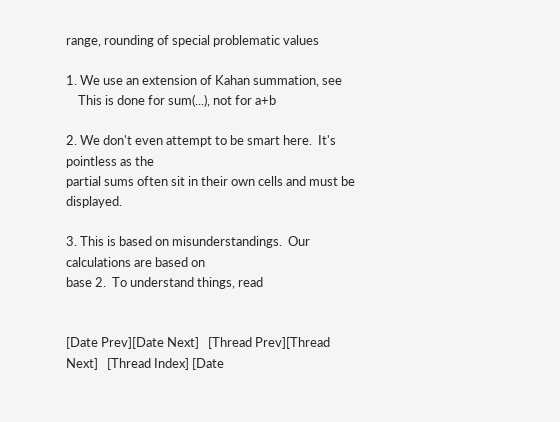range, rounding of special problematic values

1. We use an extension of Kahan summation, see
    This is done for sum(...), not for a+b

2. We don't even attempt to be smart here.  It's pointless as the
partial sums often sit in their own cells and must be displayed.

3. This is based on misunderstandings.  Our calculations are based on
base 2.  To understand things, read


[Date Prev][Date Next]   [Thread Prev][Thread Next]   [Thread Index] [Date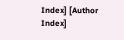Index] [Author Index]